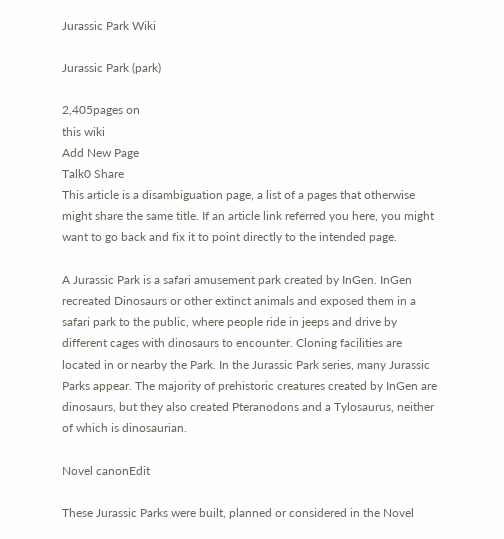Jurassic Park Wiki

Jurassic Park (park)

2,405pages on
this wiki
Add New Page
Talk0 Share
This article is a disambiguation page, a list of a pages that otherwise might share the same title. If an article link referred you here, you might want to go back and fix it to point directly to the intended page.

A Jurassic Park is a safari amusement park created by InGen. InGen recreated Dinosaurs or other extinct animals and exposed them in a safari park to the public, where people ride in jeeps and drive by different cages with dinosaurs to encounter. Cloning facilities are located in or nearby the Park. In the Jurassic Park series, many Jurassic Parks appear. The majority of prehistoric creatures created by InGen are dinosaurs, but they also created Pteranodons and a Tylosaurus, neither of which is dinosaurian.

Novel canonEdit

These Jurassic Parks were built, planned or considered in the Novel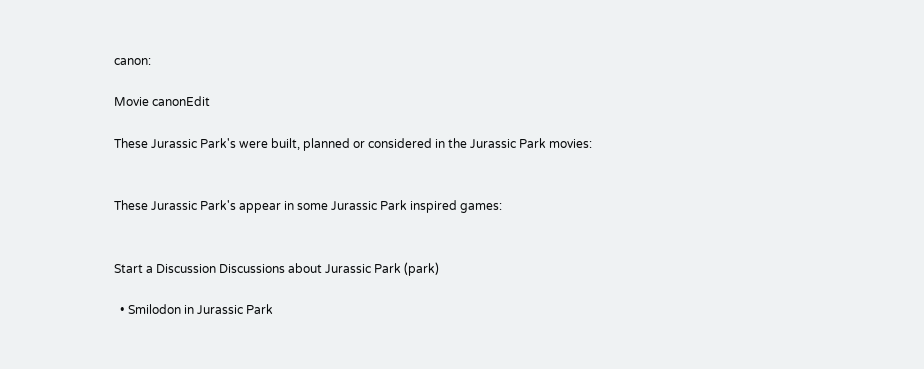canon:

Movie canonEdit

These Jurassic Park's were built, planned or considered in the Jurassic Park movies:


These Jurassic Park's appear in some Jurassic Park inspired games:


Start a Discussion Discussions about Jurassic Park (park)

  • Smilodon in Jurassic Park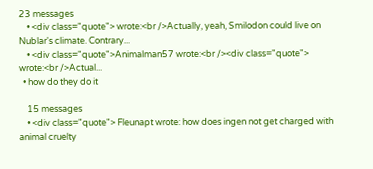23 messages
    • <div class="quote"> wrote:<br />Actually, yeah, Smilodon could live on Nublar's climate. Contrary...
    • <div class="quote">Animalman57 wrote:<br /><div class="quote"> wrote:<br />Actual...
  • how do they do it

    15 messages
    • <div class="quote"> Fleunapt wrote: how does ingen not get charged with animal cruelty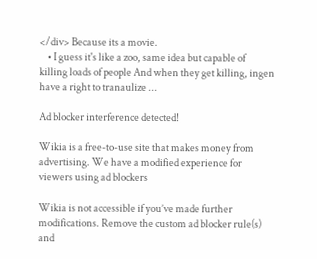</div> Because its a movie.
    • I guess it's like a zoo, same idea but capable of killing loads of people And when they get killing, ingen have a right to tranaulize ...

Ad blocker interference detected!

Wikia is a free-to-use site that makes money from advertising. We have a modified experience for viewers using ad blockers

Wikia is not accessible if you’ve made further modifications. Remove the custom ad blocker rule(s) and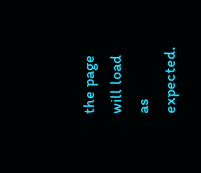the page will load as expected.